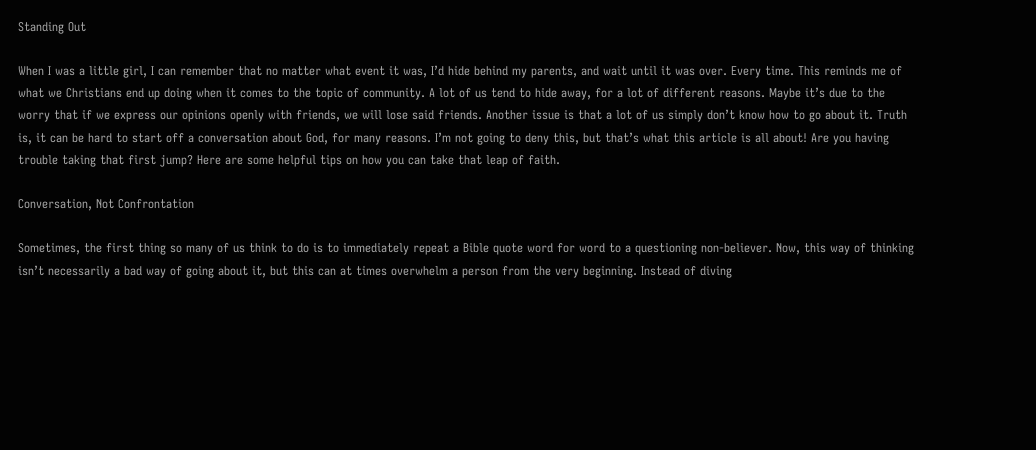Standing Out

When I was a little girl, I can remember that no matter what event it was, I’d hide behind my parents, and wait until it was over. Every time. This reminds me of what we Christians end up doing when it comes to the topic of community. A lot of us tend to hide away, for a lot of different reasons. Maybe it’s due to the worry that if we express our opinions openly with friends, we will lose said friends. Another issue is that a lot of us simply don’t know how to go about it. Truth is, it can be hard to start off a conversation about God, for many reasons. I’m not going to deny this, but that’s what this article is all about! Are you having trouble taking that first jump? Here are some helpful tips on how you can take that leap of faith.

Conversation, Not Confrontation

Sometimes, the first thing so many of us think to do is to immediately repeat a Bible quote word for word to a questioning non-believer. Now, this way of thinking isn’t necessarily a bad way of going about it, but this can at times overwhelm a person from the very beginning. Instead of diving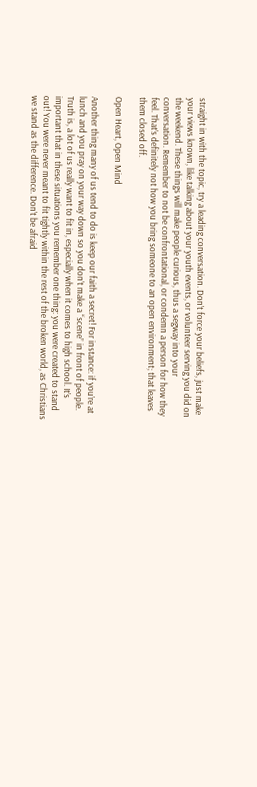straight in with the topic, try a leading conversation. Don’t force your beliefs, just make your views known, like talking about your youth events, or volunteer serving you did on the weekend. These things will make people curious, thus a segway into your conversation. Remember to not be confrontational, or condemn a person for how they feel. That’s definitely not how you bring someone to an open environment; that leaves them closed off.

Open Heart, Open Mind

Another thing many of us tend to do is keep our faith a secret! For instance: if you’re at lunch and you pray on your way down so you don’t make a “scene” in front of people. Truth is, a lot of us really want to fit in, especially when it comes to high school. It’s important that in these situations you remember one thing: you were created to stand out! You were never meant to fit tightly within the rest of the broken world, as Christians we stand as the difference. Don’t be afraid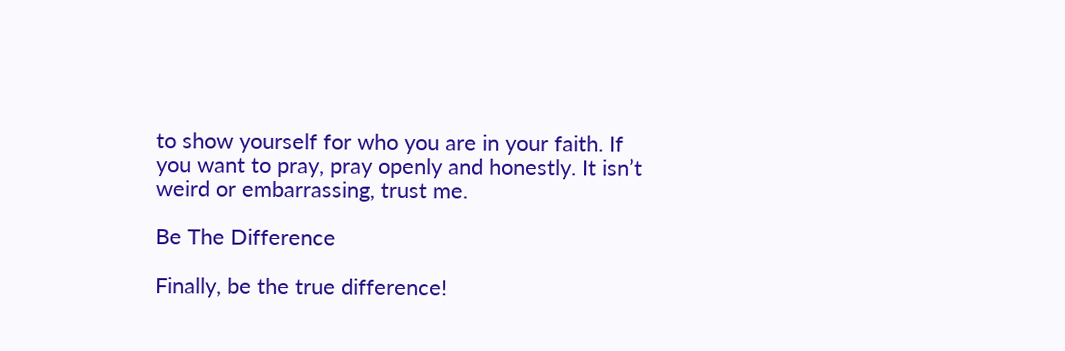to show yourself for who you are in your faith. If you want to pray, pray openly and honestly. It isn’t weird or embarrassing, trust me.

Be The Difference

Finally, be the true difference!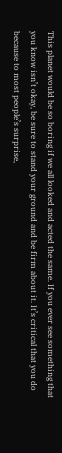This planet would be so boring if we all looked and acted the same. If you ever see something that you know isn’t okay, be sure to stand your ground and be firm about it. It’s critical that you do because to most people’s surprise,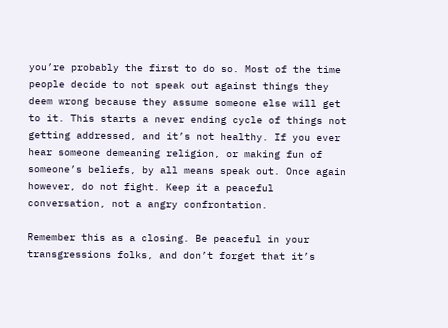you’re probably the first to do so. Most of the time people decide to not speak out against things they deem wrong because they assume someone else will get to it. This starts a never ending cycle of things not getting addressed, and it’s not healthy. If you ever hear someone demeaning religion, or making fun of someone’s beliefs, by all means speak out. Once again however, do not fight. Keep it a peaceful conversation, not a angry confrontation.

Remember this as a closing. Be peaceful in your transgressions folks, and don’t forget that it’s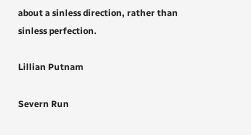about a sinless direction, rather than sinless perfection.

Lillian Putnam

Severn Run